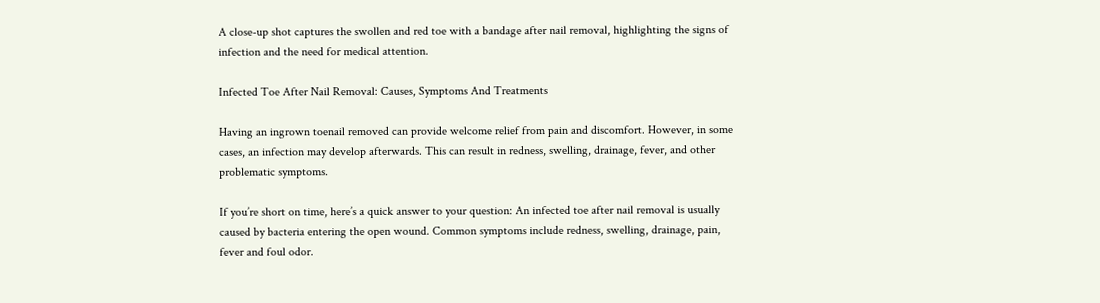A close-up shot captures the swollen and red toe with a bandage after nail removal, highlighting the signs of infection and the need for medical attention.

Infected Toe After Nail Removal: Causes, Symptoms And Treatments

Having an ingrown toenail removed can provide welcome relief from pain and discomfort. However, in some cases, an infection may develop afterwards. This can result in redness, swelling, drainage, fever, and other problematic symptoms.

If you’re short on time, here’s a quick answer to your question: An infected toe after nail removal is usually caused by bacteria entering the open wound. Common symptoms include redness, swelling, drainage, pain, fever and foul odor.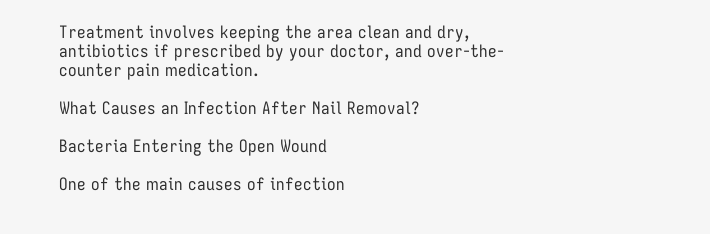Treatment involves keeping the area clean and dry, antibiotics if prescribed by your doctor, and over-the-counter pain medication.

What Causes an Infection After Nail Removal?

Bacteria Entering the Open Wound

One of the main causes of infection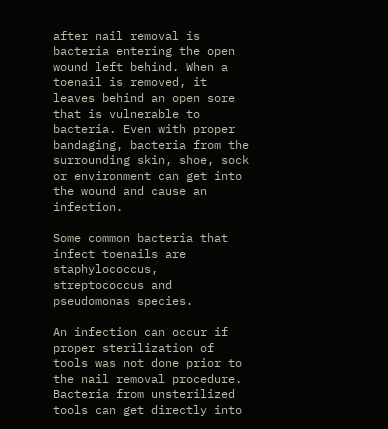after nail removal is bacteria entering the open wound left behind. When a toenail is removed, it leaves behind an open sore that is vulnerable to bacteria. Even with proper bandaging, bacteria from the surrounding skin, shoe, sock or environment can get into the wound and cause an infection.

Some common bacteria that infect toenails are staphylococcus, streptococcus and pseudomonas species.

An infection can occur if proper sterilization of tools was not done prior to the nail removal procedure. Bacteria from unsterilized tools can get directly into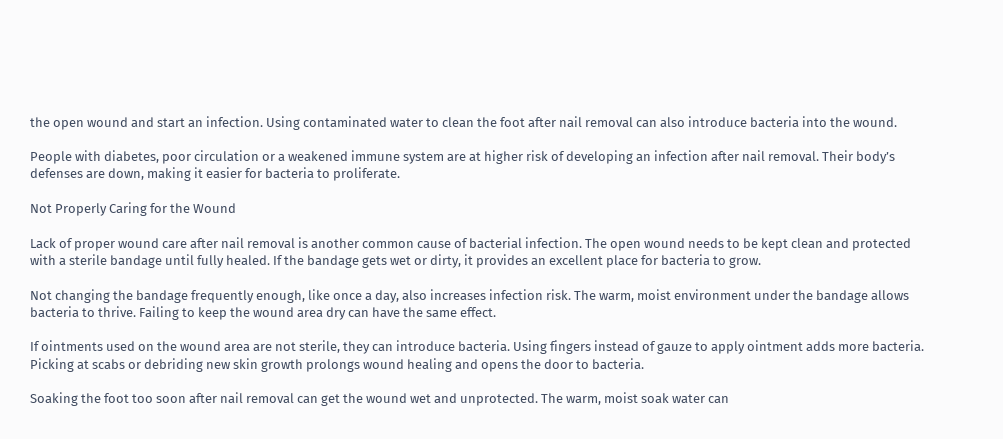the open wound and start an infection. Using contaminated water to clean the foot after nail removal can also introduce bacteria into the wound.

People with diabetes, poor circulation or a weakened immune system are at higher risk of developing an infection after nail removal. Their body’s defenses are down, making it easier for bacteria to proliferate.

Not Properly Caring for the Wound

Lack of proper wound care after nail removal is another common cause of bacterial infection. The open wound needs to be kept clean and protected with a sterile bandage until fully healed. If the bandage gets wet or dirty, it provides an excellent place for bacteria to grow.

Not changing the bandage frequently enough, like once a day, also increases infection risk. The warm, moist environment under the bandage allows bacteria to thrive. Failing to keep the wound area dry can have the same effect.

If ointments used on the wound area are not sterile, they can introduce bacteria. Using fingers instead of gauze to apply ointment adds more bacteria. Picking at scabs or debriding new skin growth prolongs wound healing and opens the door to bacteria.

Soaking the foot too soon after nail removal can get the wound wet and unprotected. The warm, moist soak water can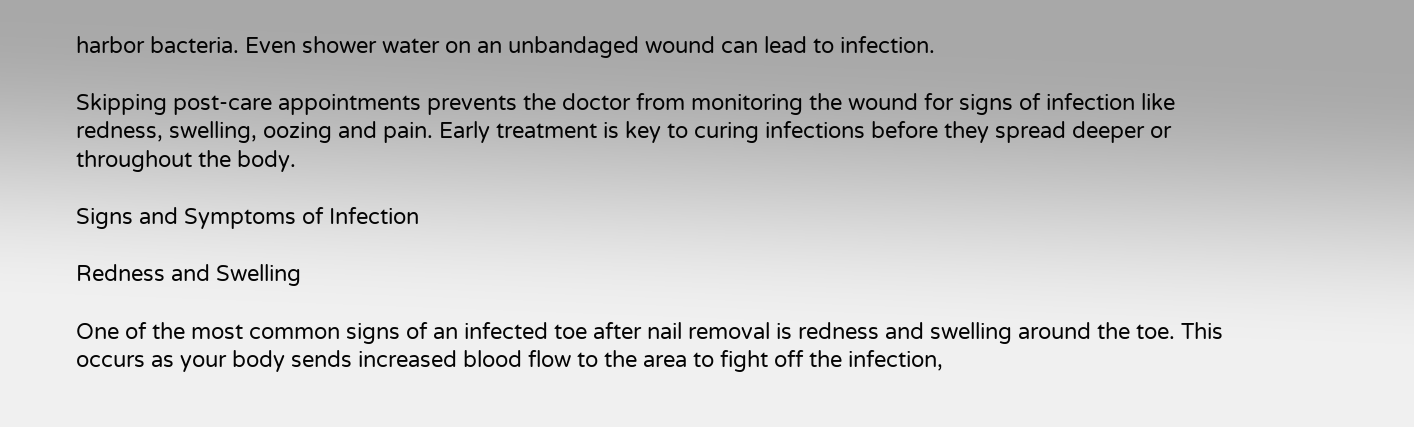harbor bacteria. Even shower water on an unbandaged wound can lead to infection.

Skipping post-care appointments prevents the doctor from monitoring the wound for signs of infection like redness, swelling, oozing and pain. Early treatment is key to curing infections before they spread deeper or throughout the body.

Signs and Symptoms of Infection

Redness and Swelling

One of the most common signs of an infected toe after nail removal is redness and swelling around the toe. This occurs as your body sends increased blood flow to the area to fight off the infection,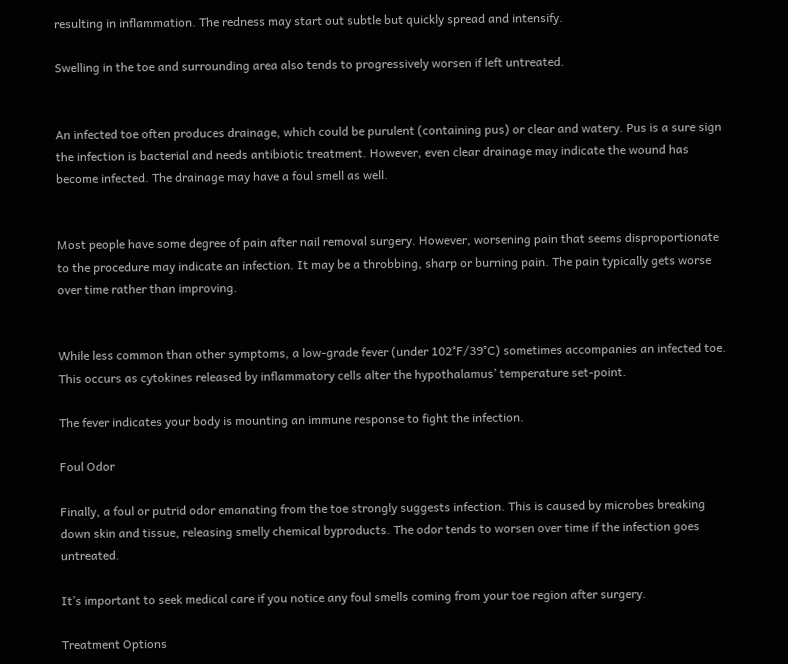resulting in inflammation. The redness may start out subtle but quickly spread and intensify.

Swelling in the toe and surrounding area also tends to progressively worsen if left untreated.


An infected toe often produces drainage, which could be purulent (containing pus) or clear and watery. Pus is a sure sign the infection is bacterial and needs antibiotic treatment. However, even clear drainage may indicate the wound has become infected. The drainage may have a foul smell as well.


Most people have some degree of pain after nail removal surgery. However, worsening pain that seems disproportionate to the procedure may indicate an infection. It may be a throbbing, sharp or burning pain. The pain typically gets worse over time rather than improving.


While less common than other symptoms, a low-grade fever (under 102°F/39°C) sometimes accompanies an infected toe. This occurs as cytokines released by inflammatory cells alter the hypothalamus’ temperature set-point.

The fever indicates your body is mounting an immune response to fight the infection.

Foul Odor

Finally, a foul or putrid odor emanating from the toe strongly suggests infection. This is caused by microbes breaking down skin and tissue, releasing smelly chemical byproducts. The odor tends to worsen over time if the infection goes untreated.

It’s important to seek medical care if you notice any foul smells coming from your toe region after surgery.

Treatment Options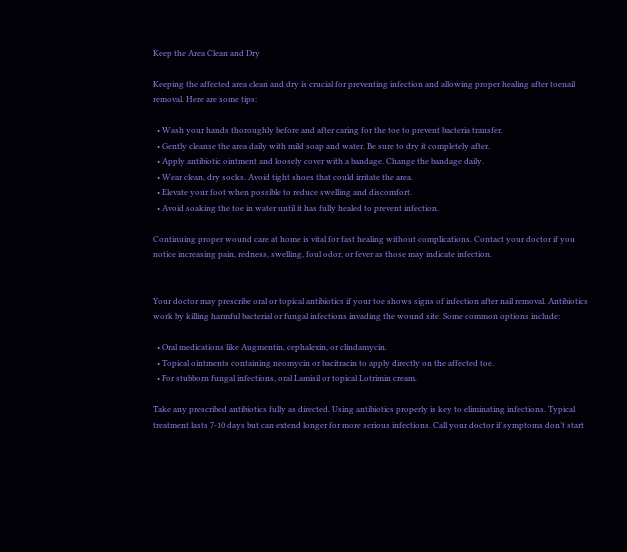Keep the Area Clean and Dry

Keeping the affected area clean and dry is crucial for preventing infection and allowing proper healing after toenail removal. Here are some tips:

  • Wash your hands thoroughly before and after caring for the toe to prevent bacteria transfer.
  • Gently cleanse the area daily with mild soap and water. Be sure to dry it completely after.
  • Apply antibiotic ointment and loosely cover with a bandage. Change the bandage daily.
  • Wear clean, dry socks. Avoid tight shoes that could irritate the area.
  • Elevate your foot when possible to reduce swelling and discomfort.
  • Avoid soaking the toe in water until it has fully healed to prevent infection.

Continuing proper wound care at home is vital for fast healing without complications. Contact your doctor if you notice increasing pain, redness, swelling, foul odor, or fever as those may indicate infection.


Your doctor may prescribe oral or topical antibiotics if your toe shows signs of infection after nail removal. Antibiotics work by killing harmful bacterial or fungal infections invading the wound site. Some common options include:

  • Oral medications like Augmentin, cephalexin, or clindamycin.
  • Topical ointments containing neomycin or bacitracin to apply directly on the affected toe.
  • For stubborn fungal infections, oral Lamisil or topical Lotrimin cream.

Take any prescribed antibiotics fully as directed. Using antibiotics properly is key to eliminating infections. Typical treatment lasts 7-10 days but can extend longer for more serious infections. Call your doctor if symptoms don’t start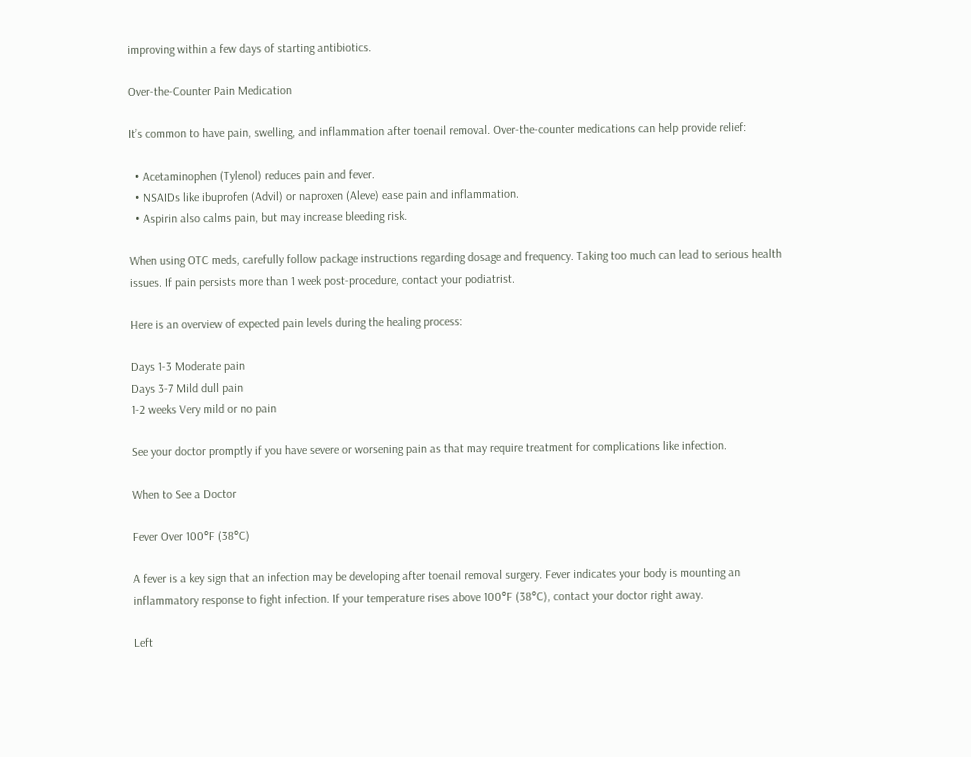improving within a few days of starting antibiotics.

Over-the-Counter Pain Medication

It’s common to have pain, swelling, and inflammation after toenail removal. Over-the-counter medications can help provide relief:

  • Acetaminophen (Tylenol) reduces pain and fever.
  • NSAIDs like ibuprofen (Advil) or naproxen (Aleve) ease pain and inflammation.
  • Aspirin also calms pain, but may increase bleeding risk.

When using OTC meds, carefully follow package instructions regarding dosage and frequency. Taking too much can lead to serious health issues. If pain persists more than 1 week post-procedure, contact your podiatrist.

Here is an overview of expected pain levels during the healing process:

Days 1-3 Moderate pain
Days 3-7 Mild dull pain
1-2 weeks Very mild or no pain

See your doctor promptly if you have severe or worsening pain as that may require treatment for complications like infection.

When to See a Doctor

Fever Over 100°F (38°C)

A fever is a key sign that an infection may be developing after toenail removal surgery. Fever indicates your body is mounting an inflammatory response to fight infection. If your temperature rises above 100°F (38°C), contact your doctor right away.

Left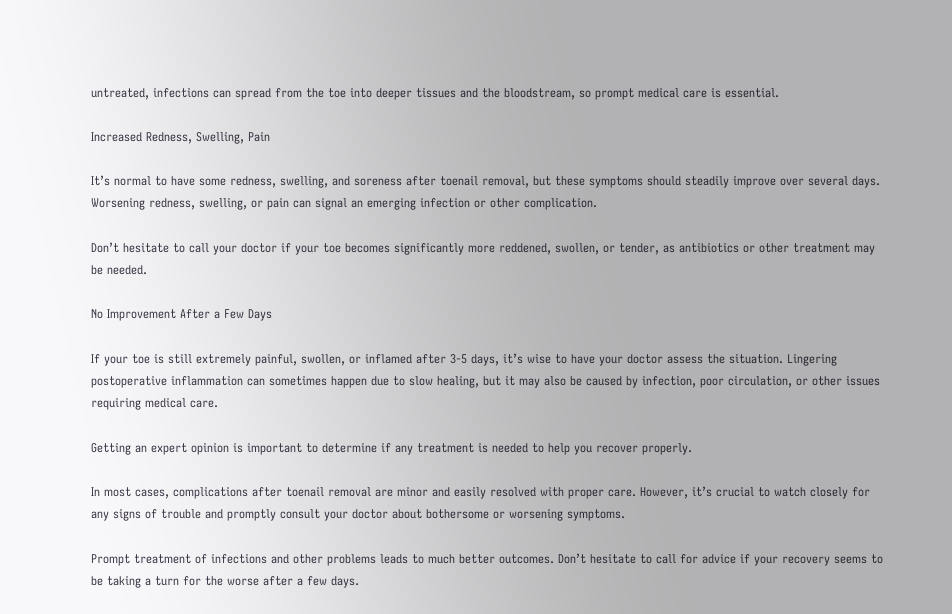untreated, infections can spread from the toe into deeper tissues and the bloodstream, so prompt medical care is essential.

Increased Redness, Swelling, Pain

It’s normal to have some redness, swelling, and soreness after toenail removal, but these symptoms should steadily improve over several days. Worsening redness, swelling, or pain can signal an emerging infection or other complication.

Don’t hesitate to call your doctor if your toe becomes significantly more reddened, swollen, or tender, as antibiotics or other treatment may be needed.

No Improvement After a Few Days

If your toe is still extremely painful, swollen, or inflamed after 3-5 days, it’s wise to have your doctor assess the situation. Lingering postoperative inflammation can sometimes happen due to slow healing, but it may also be caused by infection, poor circulation, or other issues requiring medical care.

Getting an expert opinion is important to determine if any treatment is needed to help you recover properly.

In most cases, complications after toenail removal are minor and easily resolved with proper care. However, it’s crucial to watch closely for any signs of trouble and promptly consult your doctor about bothersome or worsening symptoms.

Prompt treatment of infections and other problems leads to much better outcomes. Don’t hesitate to call for advice if your recovery seems to be taking a turn for the worse after a few days.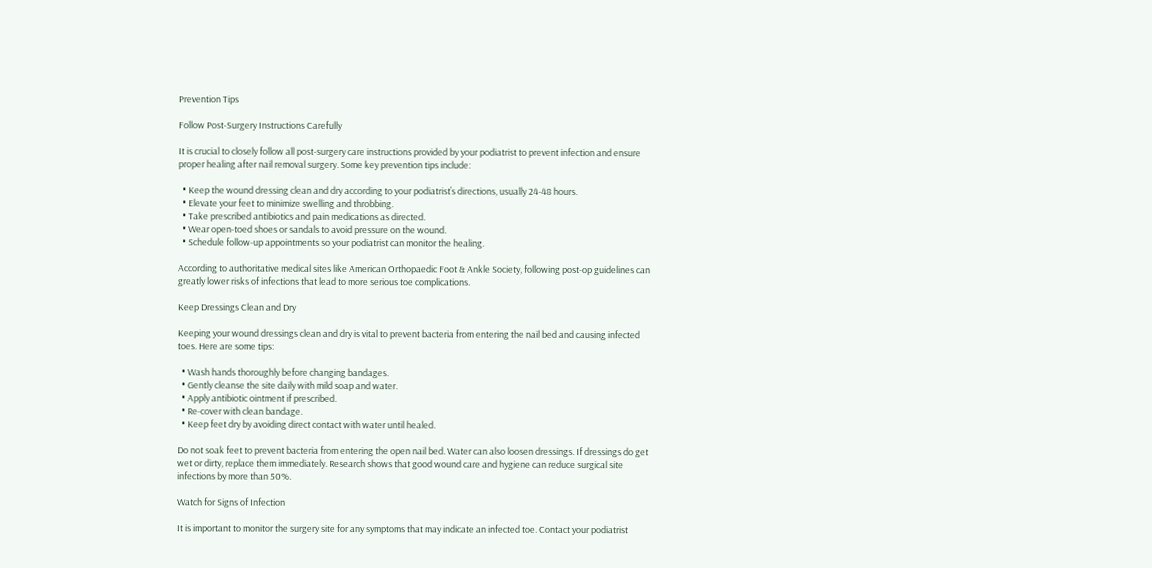Prevention Tips

Follow Post-Surgery Instructions Carefully

It is crucial to closely follow all post-surgery care instructions provided by your podiatrist to prevent infection and ensure proper healing after nail removal surgery. Some key prevention tips include:

  • Keep the wound dressing clean and dry according to your podiatrist’s directions, usually 24-48 hours.
  • Elevate your feet to minimize swelling and throbbing.
  • Take prescribed antibiotics and pain medications as directed.
  • Wear open-toed shoes or sandals to avoid pressure on the wound.
  • Schedule follow-up appointments so your podiatrist can monitor the healing.

According to authoritative medical sites like American Orthopaedic Foot & Ankle Society, following post-op guidelines can greatly lower risks of infections that lead to more serious toe complications.

Keep Dressings Clean and Dry

Keeping your wound dressings clean and dry is vital to prevent bacteria from entering the nail bed and causing infected toes. Here are some tips:

  • Wash hands thoroughly before changing bandages.
  • Gently cleanse the site daily with mild soap and water.
  • Apply antibiotic ointment if prescribed.
  • Re-cover with clean bandage.
  • Keep feet dry by avoiding direct contact with water until healed.

Do not soak feet to prevent bacteria from entering the open nail bed. Water can also loosen dressings. If dressings do get wet or dirty, replace them immediately. Research shows that good wound care and hygiene can reduce surgical site infections by more than 50%.

Watch for Signs of Infection

It is important to monitor the surgery site for any symptoms that may indicate an infected toe. Contact your podiatrist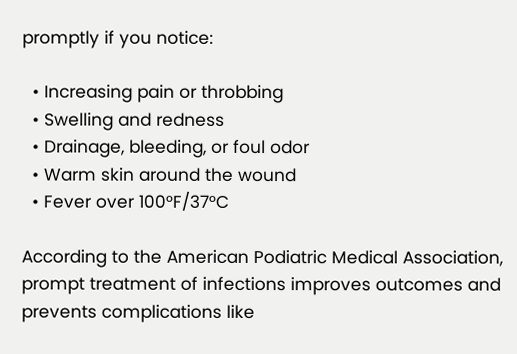promptly if you notice:

  • Increasing pain or throbbing
  • Swelling and redness
  • Drainage, bleeding, or foul odor
  • Warm skin around the wound
  • Fever over 100°F/37°C

According to the American Podiatric Medical Association, prompt treatment of infections improves outcomes and prevents complications like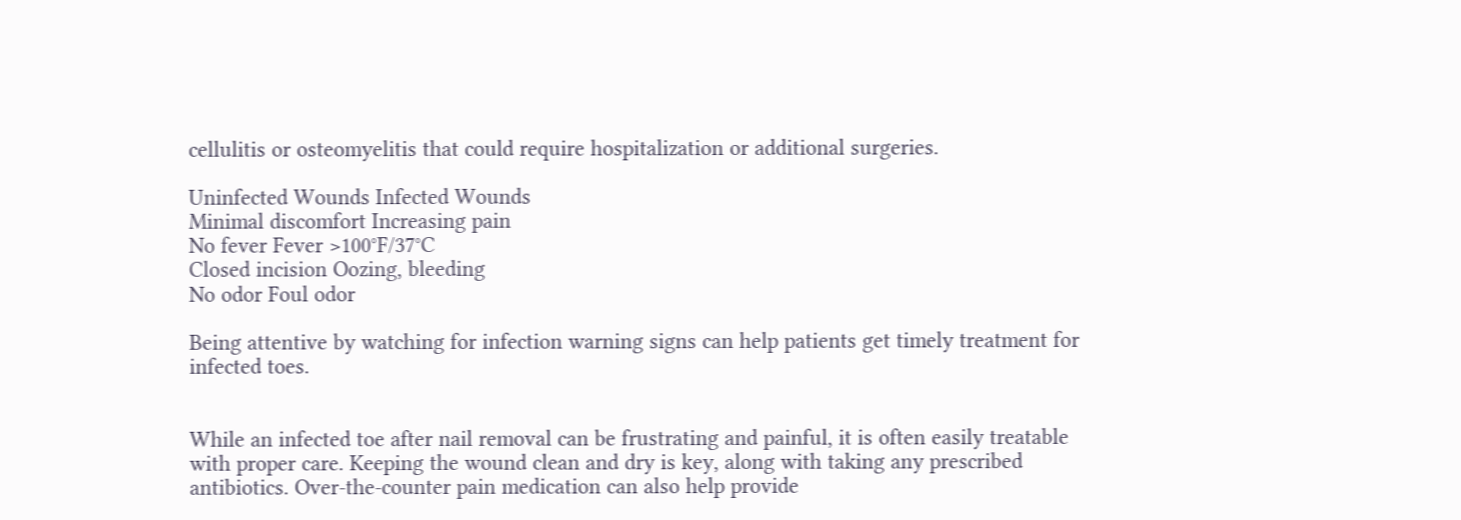cellulitis or osteomyelitis that could require hospitalization or additional surgeries.

Uninfected Wounds Infected Wounds
Minimal discomfort Increasing pain
No fever Fever >100°F/37°C
Closed incision Oozing, bleeding
No odor Foul odor

Being attentive by watching for infection warning signs can help patients get timely treatment for infected toes.


While an infected toe after nail removal can be frustrating and painful, it is often easily treatable with proper care. Keeping the wound clean and dry is key, along with taking any prescribed antibiotics. Over-the-counter pain medication can also help provide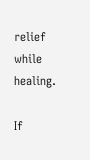relief while healing.

If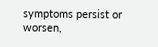symptoms persist or worsen,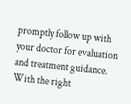promptly follow up with your doctor for evaluation and treatment guidance. With the right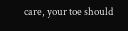care, your toe should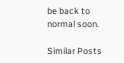be back to normal soon.

Similar Posts